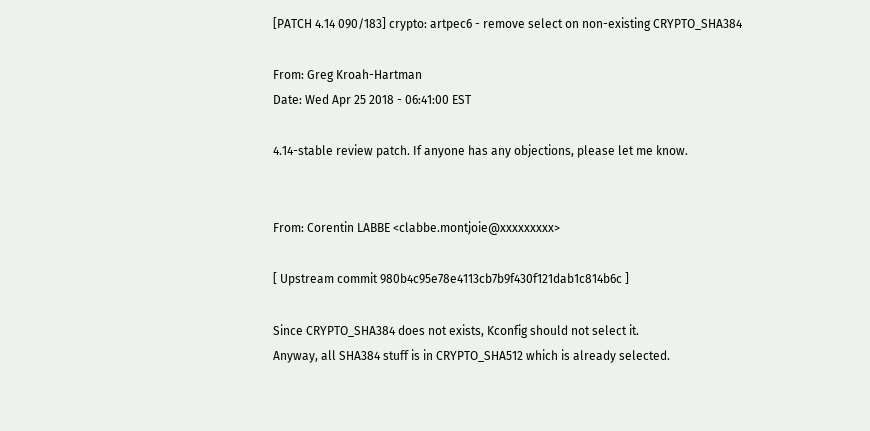[PATCH 4.14 090/183] crypto: artpec6 - remove select on non-existing CRYPTO_SHA384

From: Greg Kroah-Hartman
Date: Wed Apr 25 2018 - 06:41:00 EST

4.14-stable review patch. If anyone has any objections, please let me know.


From: Corentin LABBE <clabbe.montjoie@xxxxxxxxx>

[ Upstream commit 980b4c95e78e4113cb7b9f430f121dab1c814b6c ]

Since CRYPTO_SHA384 does not exists, Kconfig should not select it.
Anyway, all SHA384 stuff is in CRYPTO_SHA512 which is already selected.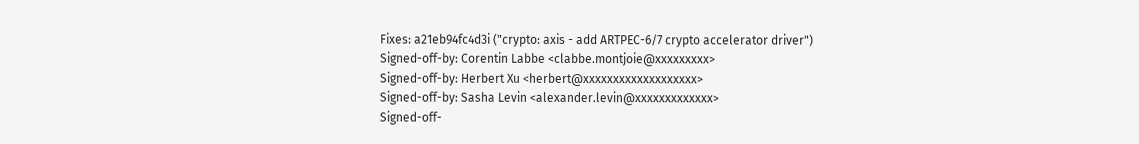Fixes: a21eb94fc4d3i ("crypto: axis - add ARTPEC-6/7 crypto accelerator driver")
Signed-off-by: Corentin Labbe <clabbe.montjoie@xxxxxxxxx>
Signed-off-by: Herbert Xu <herbert@xxxxxxxxxxxxxxxxxxx>
Signed-off-by: Sasha Levin <alexander.levin@xxxxxxxxxxxxx>
Signed-off-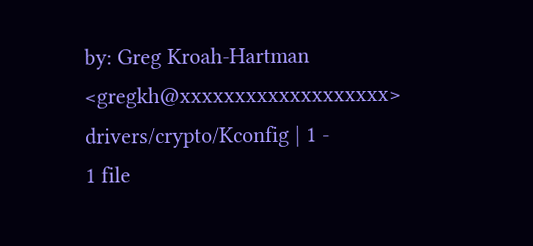by: Greg Kroah-Hartman <gregkh@xxxxxxxxxxxxxxxxxxx>
drivers/crypto/Kconfig | 1 -
1 file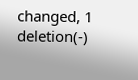changed, 1 deletion(-)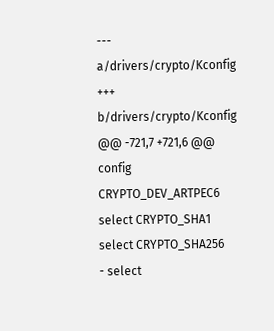--- a/drivers/crypto/Kconfig
+++ b/drivers/crypto/Kconfig
@@ -721,7 +721,6 @@ config CRYPTO_DEV_ARTPEC6
select CRYPTO_SHA1
select CRYPTO_SHA256
- select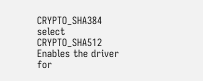CRYPTO_SHA384
select CRYPTO_SHA512
Enables the driver for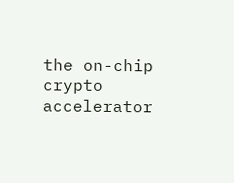the on-chip crypto accelerator